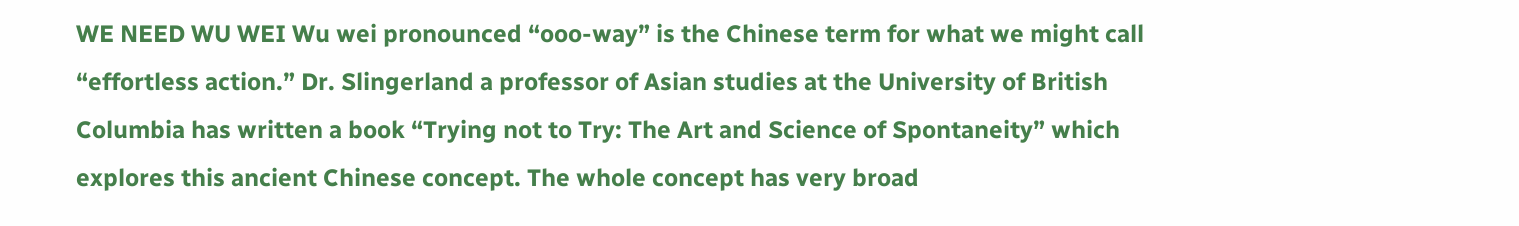WE NEED WU WEI Wu wei pronounced “ooo-way” is the Chinese term for what we might call “effortless action.” Dr. Slingerland a professor of Asian studies at the University of British Columbia has written a book “Trying not to Try: The Art and Science of Spontaneity” which explores this ancient Chinese concept. The whole concept has very broad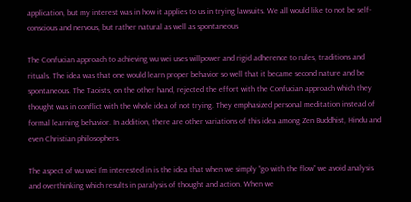application, but my interest was in how it applies to us in trying lawsuits. We all would like to not be self-conscious and nervous, but rather natural as well as spontaneous

The Confucian approach to achieving wu wei uses willpower and rigid adherence to rules, traditions and rituals. The idea was that one would learn proper behavior so well that it became second nature and be spontaneous. The Taoists, on the other hand, rejected the effort with the Confucian approach which they thought was in conflict with the whole idea of not trying. They emphasized personal meditation instead of formal learning behavior. In addition, there are other variations of this idea among Zen Buddhist, Hindu and even Christian philosophers.

The aspect of wu wei I’m interested in is the idea that when we simply “go with the flow” we avoid analysis and overthinking which results in paralysis of thought and action. When we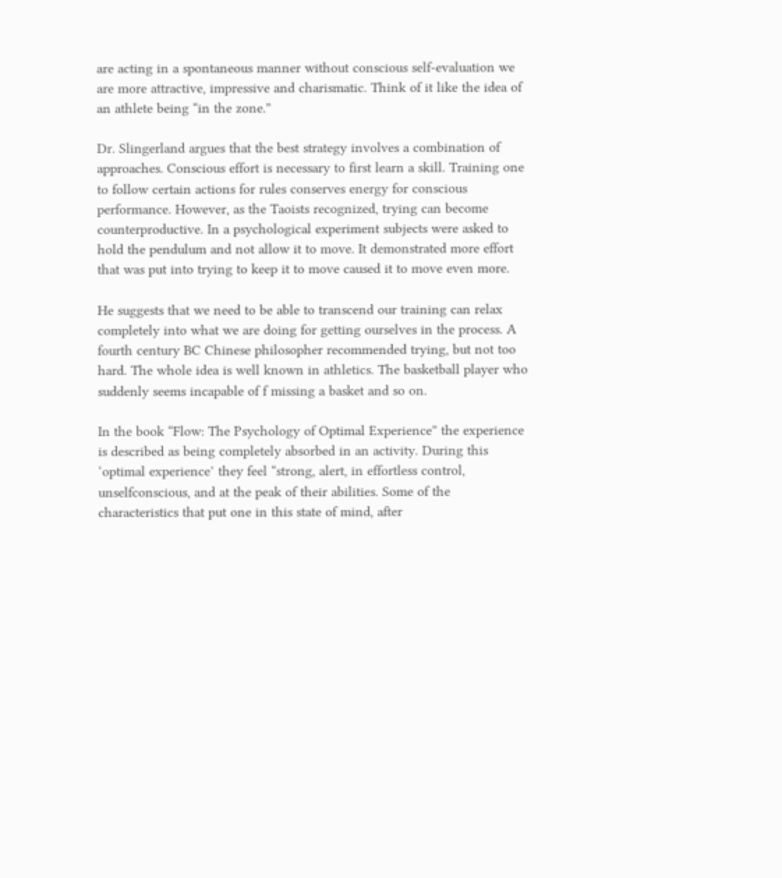are acting in a spontaneous manner without conscious self-evaluation we are more attractive, impressive and charismatic. Think of it like the idea of an athlete being “in the zone.”

Dr. Slingerland argues that the best strategy involves a combination of approaches. Conscious effort is necessary to first learn a skill. Training one to follow certain actions for rules conserves energy for conscious performance. However, as the Taoists recognized, trying can become counterproductive. In a psychological experiment subjects were asked to hold the pendulum and not allow it to move. It demonstrated more effort that was put into trying to keep it to move caused it to move even more.

He suggests that we need to be able to transcend our training can relax completely into what we are doing for getting ourselves in the process. A fourth century BC Chinese philosopher recommended trying, but not too hard. The whole idea is well known in athletics. The basketball player who suddenly seems incapable of f missing a basket and so on.

In the book “Flow: The Psychology of Optimal Experience” the experience is described as being completely absorbed in an activity. During this ‘optimal experience’ they feel “strong, alert, in effortless control, unselfconscious, and at the peak of their abilities. Some of the characteristics that put one in this state of mind, after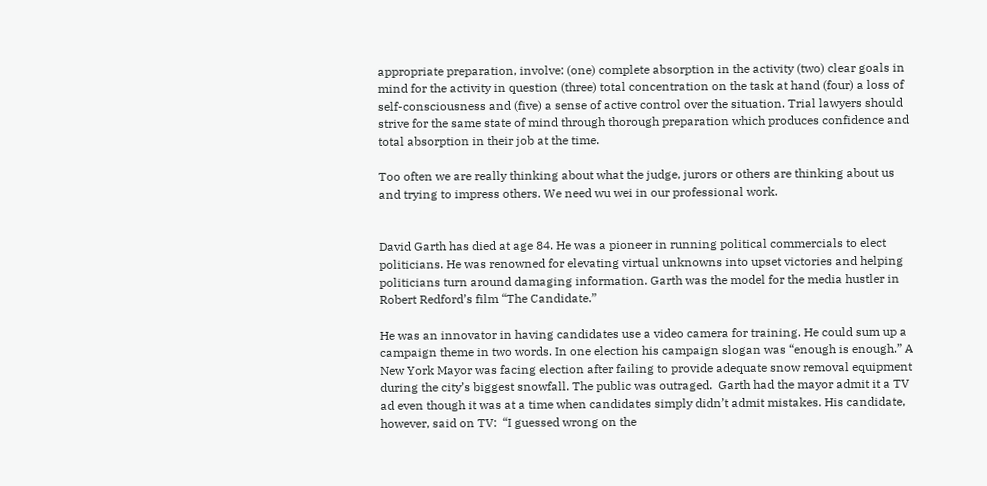appropriate preparation, involve: (one) complete absorption in the activity (two) clear goals in mind for the activity in question (three) total concentration on the task at hand (four) a loss of self-consciousness and (five) a sense of active control over the situation. Trial lawyers should strive for the same state of mind through thorough preparation which produces confidence and total absorption in their job at the time.

Too often we are really thinking about what the judge, jurors or others are thinking about us and trying to impress others. We need wu wei in our professional work.


David Garth has died at age 84. He was a pioneer in running political commercials to elect politicians. He was renowned for elevating virtual unknowns into upset victories and helping politicians turn around damaging information. Garth was the model for the media hustler in Robert Redford’s film “The Candidate.”

He was an innovator in having candidates use a video camera for training. He could sum up a campaign theme in two words. In one election his campaign slogan was “enough is enough.” A New York Mayor was facing election after failing to provide adequate snow removal equipment during the city’s biggest snowfall. The public was outraged.  Garth had the mayor admit it a TV ad even though it was at a time when candidates simply didn’t admit mistakes. His candidate, however, said on TV:  “I guessed wrong on the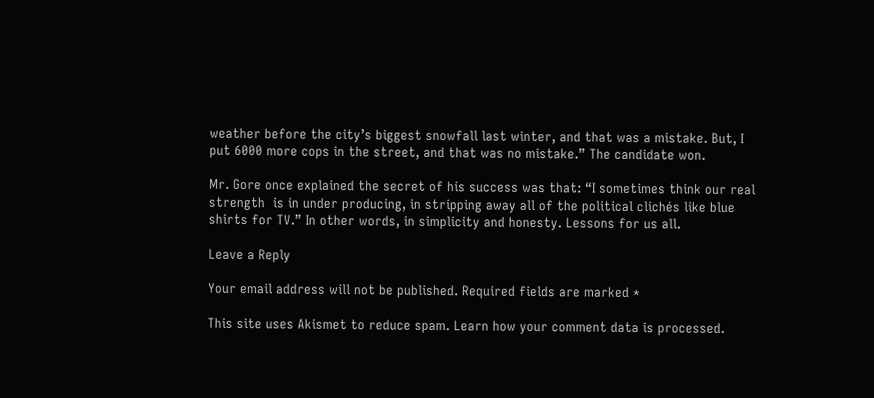weather before the city’s biggest snowfall last winter, and that was a mistake. But, I put 6000 more cops in the street, and that was no mistake.” The candidate won.

Mr. Gore once explained the secret of his success was that: “I sometimes think our real strength  is in under producing, in stripping away all of the political clichés like blue shirts for TV.” In other words, in simplicity and honesty. Lessons for us all.

Leave a Reply

Your email address will not be published. Required fields are marked *

This site uses Akismet to reduce spam. Learn how your comment data is processed.